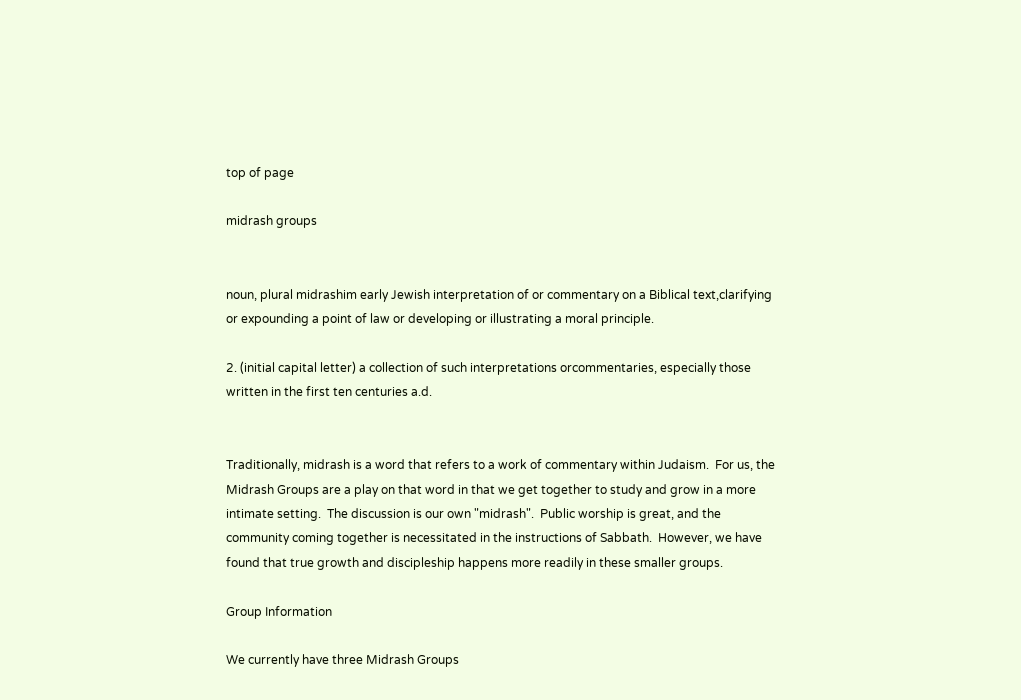top of page

midrash groups


noun, plural midrashim early Jewish interpretation of or commentary on a Biblical text,clarifying or expounding a point of law or developing or illustrating a moral principle.

2. (initial capital letter) a collection of such interpretations orcommentaries, especially those written in the first ten centuries a.d.


Traditionally, midrash is a word that refers to a work of commentary within Judaism.  For us, the Midrash Groups are a play on that word in that we get together to study and grow in a more intimate setting.  The discussion is our own "midrash".  Public worship is great, and the community coming together is necessitated in the instructions of Sabbath.  However, we have found that true growth and discipleship happens more readily in these smaller groups.

Group Information

We currently have three Midrash Groups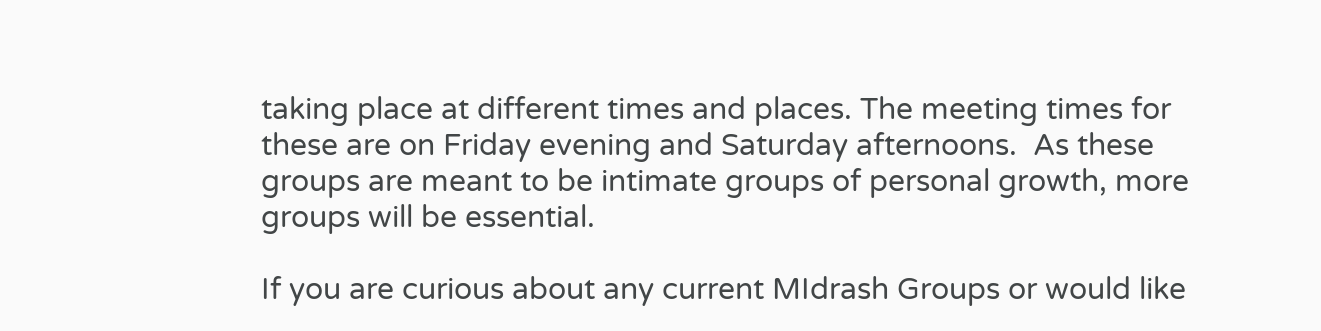taking place at different times and places. The meeting times for these are on Friday evening and Saturday afternoons.  As these groups are meant to be intimate groups of personal growth, more groups will be essential.

If you are curious about any current MIdrash Groups or would like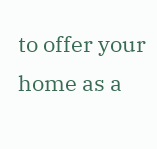to offer your home as a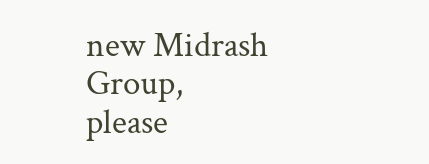new Midrash Group, please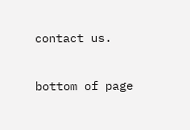contact us.

bottom of page